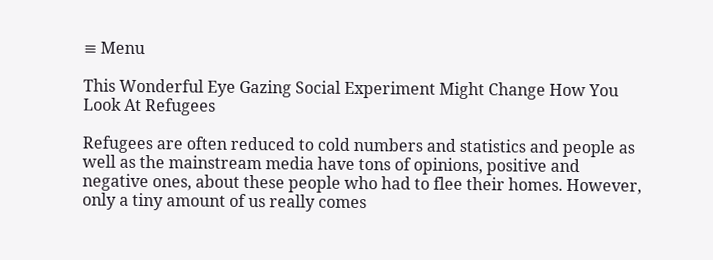≡ Menu

This Wonderful Eye Gazing Social Experiment Might Change How You Look At Refugees

Refugees are often reduced to cold numbers and statistics and people as well as the mainstream media have tons of opinions, positive and negative ones, about these people who had to flee their homes. However, only a tiny amount of us really comes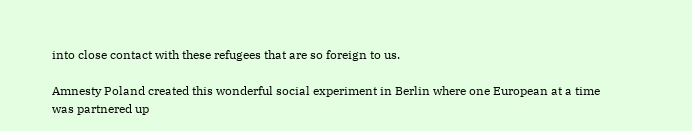into close contact with these refugees that are so foreign to us.

Amnesty Poland created this wonderful social experiment in Berlin where one European at a time was partnered up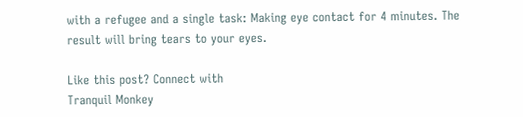with a refugee and a single task: Making eye contact for 4 minutes. The result will bring tears to your eyes.

Like this post? Connect with
Tranquil Monkey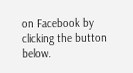on Facebook by
clicking the button below.